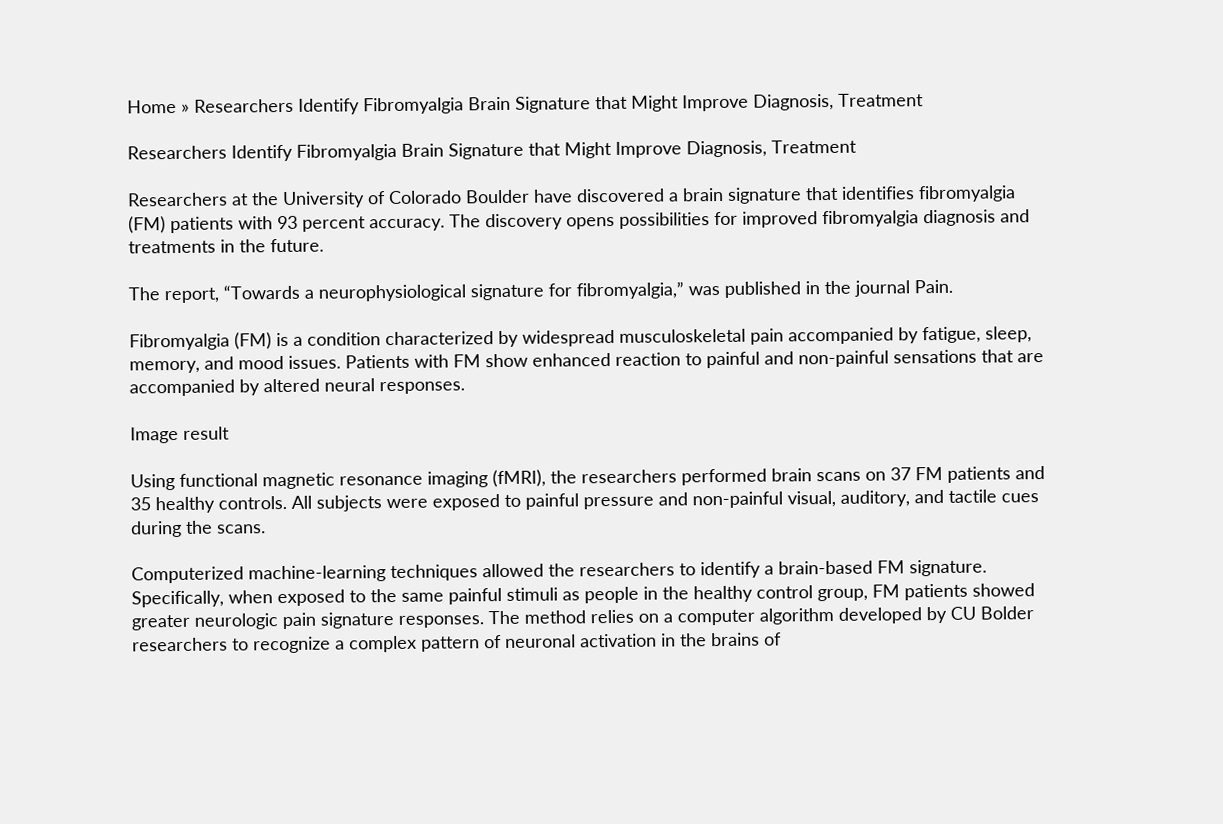Home » Researchers Identify Fibromyalgia Brain Signature that Might Improve Diagnosis, Treatment

Researchers Identify Fibromyalgia Brain Signature that Might Improve Diagnosis, Treatment

Researchers at the University of Colorado Boulder have discovered a brain signature that identifies fibromyalgia (FM) patients with 93 percent accuracy. The discovery opens possibilities for improved fibromyalgia diagnosis and treatments in the future.

The report, “Towards a neurophysiological signature for fibromyalgia,” was published in the journal Pain.

Fibromyalgia (FM) is a condition characterized by widespread musculoskeletal pain accompanied by fatigue, sleep, memory, and mood issues. Patients with FM show enhanced reaction to painful and non-painful sensations that are accompanied by altered neural responses.

Image result

Using functional magnetic resonance imaging (fMRI), the researchers performed brain scans on 37 FM patients and 35 healthy controls. All subjects were exposed to painful pressure and non-painful visual, auditory, and tactile cues during the scans.

Computerized machine-learning techniques allowed the researchers to identify a brain-based FM signature. Specifically, when exposed to the same painful stimuli as people in the healthy control group, FM patients showed greater neurologic pain signature responses. The method relies on a computer algorithm developed by CU Bolder researchers to recognize a complex pattern of neuronal activation in the brains of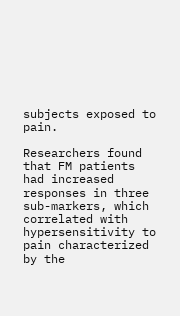subjects exposed to pain.

Researchers found that FM patients had increased responses in three sub-markers, which correlated with hypersensitivity to pain characterized by the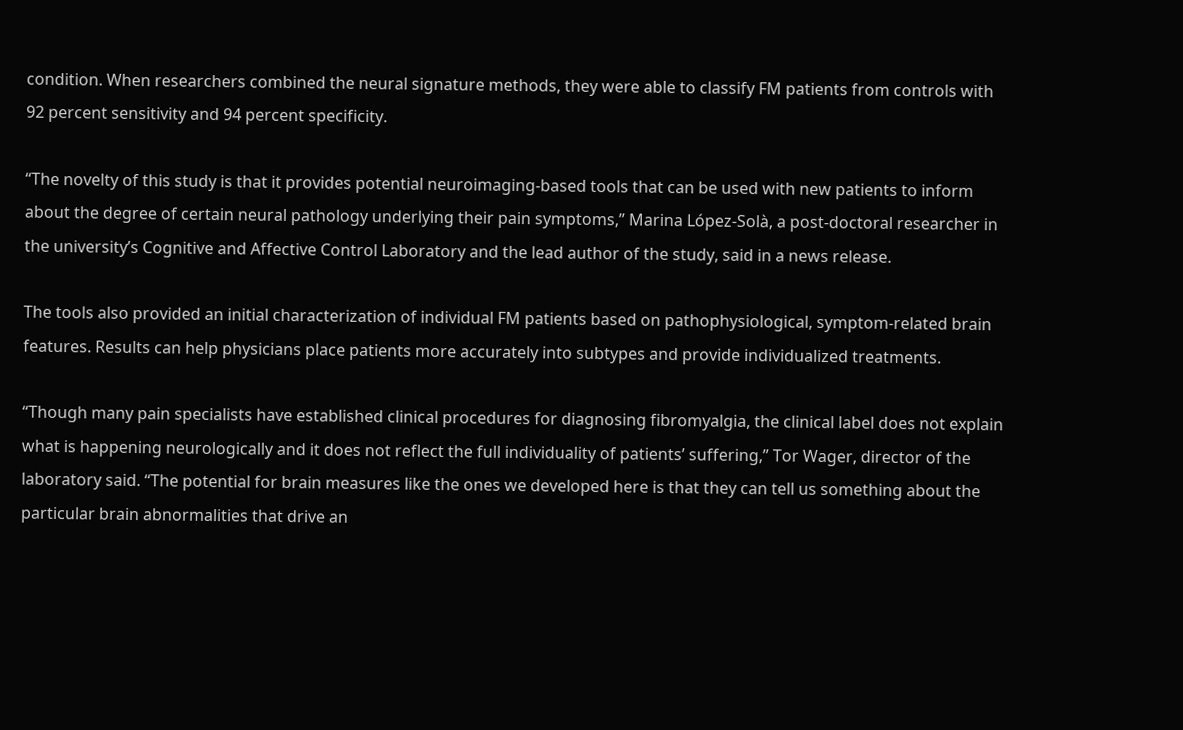condition. When researchers combined the neural signature methods, they were able to classify FM patients from controls with 92 percent sensitivity and 94 percent specificity.

“The novelty of this study is that it provides potential neuroimaging-based tools that can be used with new patients to inform about the degree of certain neural pathology underlying their pain symptoms,” Marina López-Solà, a post-doctoral researcher in the university’s Cognitive and Affective Control Laboratory and the lead author of the study, said in a news release.

The tools also provided an initial characterization of individual FM patients based on pathophysiological, symptom-related brain features. Results can help physicians place patients more accurately into subtypes and provide individualized treatments.

“Though many pain specialists have established clinical procedures for diagnosing fibromyalgia, the clinical label does not explain what is happening neurologically and it does not reflect the full individuality of patients’ suffering,” Tor Wager, director of the laboratory said. “The potential for brain measures like the ones we developed here is that they can tell us something about the particular brain abnormalities that drive an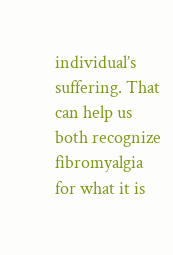individual’s suffering. That can help us both recognize fibromyalgia for what it is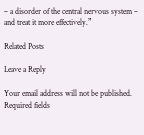– a disorder of the central nervous system – and treat it more effectively.”

Related Posts

Leave a Reply

Your email address will not be published. Required fields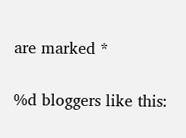are marked *

%d bloggers like this: